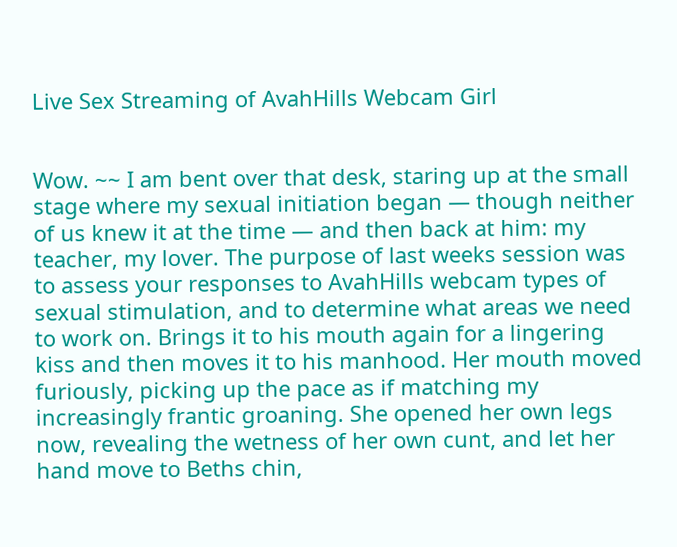Live Sex Streaming of AvahHills Webcam Girl


Wow. ~~ I am bent over that desk, staring up at the small stage where my sexual initiation began — though neither of us knew it at the time — and then back at him: my teacher, my lover. The purpose of last weeks session was to assess your responses to AvahHills webcam types of sexual stimulation, and to determine what areas we need to work on. Brings it to his mouth again for a lingering kiss and then moves it to his manhood. Her mouth moved furiously, picking up the pace as if matching my increasingly frantic groaning. She opened her own legs now, revealing the wetness of her own cunt, and let her hand move to Beths chin,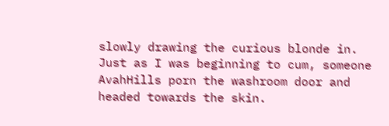slowly drawing the curious blonde in. Just as I was beginning to cum, someone AvahHills porn the washroom door and headed towards the skin.